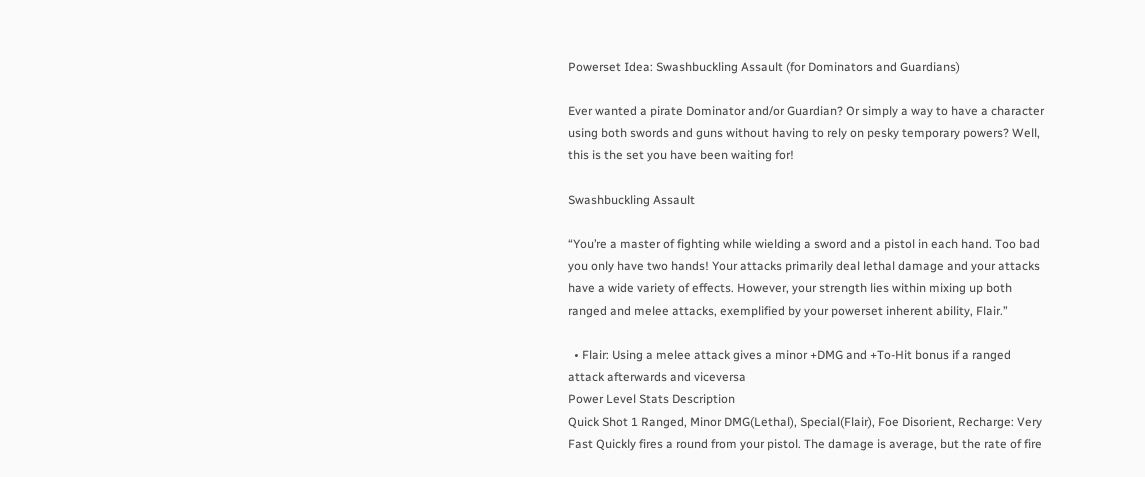Powerset Idea: Swashbuckling Assault (for Dominators and Guardians)

Ever wanted a pirate Dominator and/or Guardian? Or simply a way to have a character using both swords and guns without having to rely on pesky temporary powers? Well, this is the set you have been waiting for!

Swashbuckling Assault

“You’re a master of fighting while wielding a sword and a pistol in each hand. Too bad you only have two hands! Your attacks primarily deal lethal damage and your attacks have a wide variety of effects. However, your strength lies within mixing up both ranged and melee attacks, exemplified by your powerset inherent ability, Flair.”

  • Flair: Using a melee attack gives a minor +DMG and +To-Hit bonus if a ranged attack afterwards and viceversa
Power Level Stats Description
Quick Shot 1 Ranged, Minor DMG(Lethal), Special(Flair), Foe Disorient, Recharge: Very Fast Quickly fires a round from your pistol. The damage is average, but the rate of fire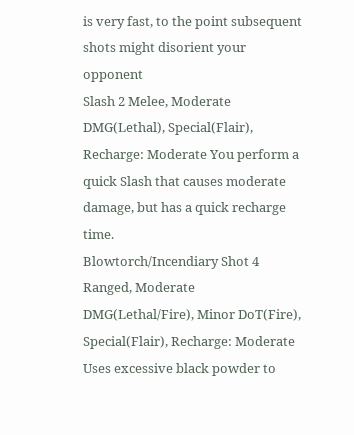is very fast, to the point subsequent shots might disorient your opponent
Slash 2 Melee, Moderate DMG(Lethal), Special(Flair), Recharge: Moderate You perform a quick Slash that causes moderate damage, but has a quick recharge time.
Blowtorch/Incendiary Shot 4 Ranged, Moderate DMG(Lethal/Fire), Minor DoT(Fire), Special(Flair), Recharge: Moderate Uses excessive black powder to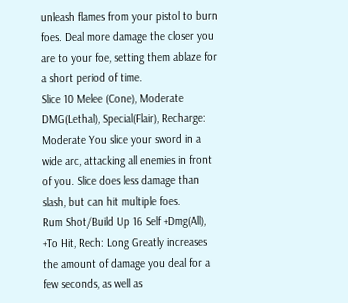unleash flames from your pistol to burn foes. Deal more damage the closer you are to your foe, setting them ablaze for a short period of time.
Slice 10 Melee (Cone), Moderate DMG(Lethal), Special(Flair), Recharge: Moderate You slice your sword in a wide arc, attacking all enemies in front of you. Slice does less damage than slash, but can hit multiple foes.
Rum Shot/Build Up 16 Self +Dmg(All), +To Hit, Rech: Long Greatly increases the amount of damage you deal for a few seconds, as well as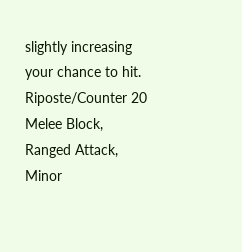slightly increasing your chance to hit.
Riposte/Counter 20 Melee Block, Ranged Attack, Minor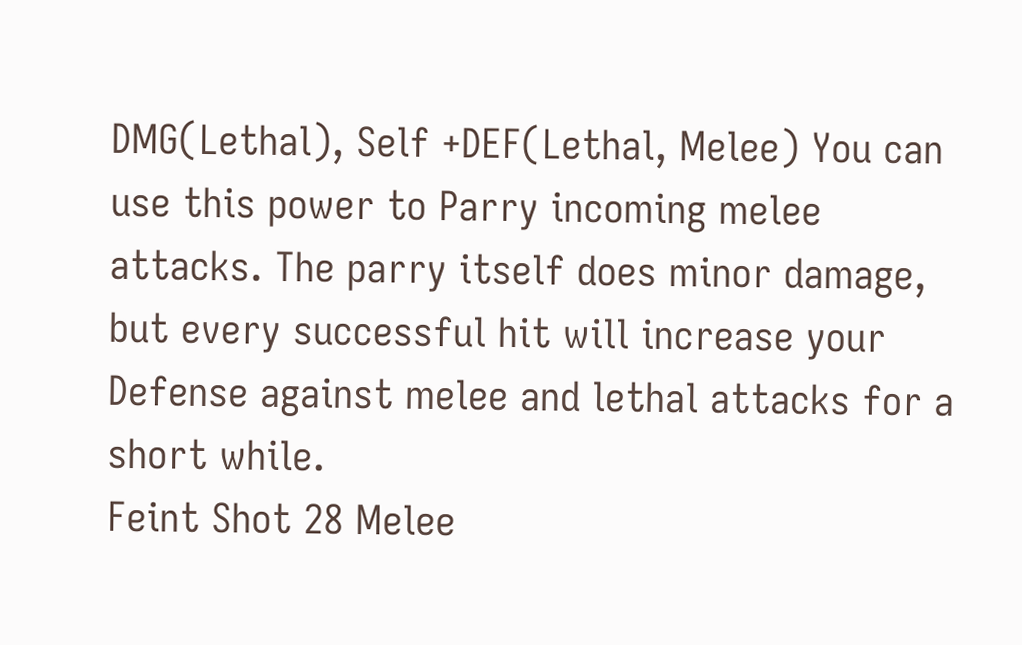DMG(Lethal), Self +DEF(Lethal, Melee) You can use this power to Parry incoming melee attacks. The parry itself does minor damage, but every successful hit will increase your Defense against melee and lethal attacks for a short while.
Feint Shot 28 Melee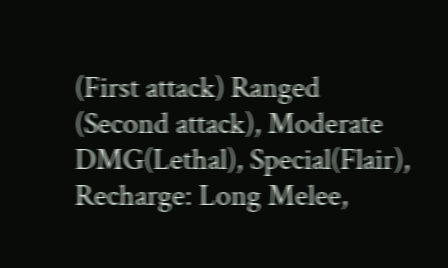(First attack) Ranged (Second attack), Moderate DMG(Lethal), Special(Flair), Recharge: Long Melee,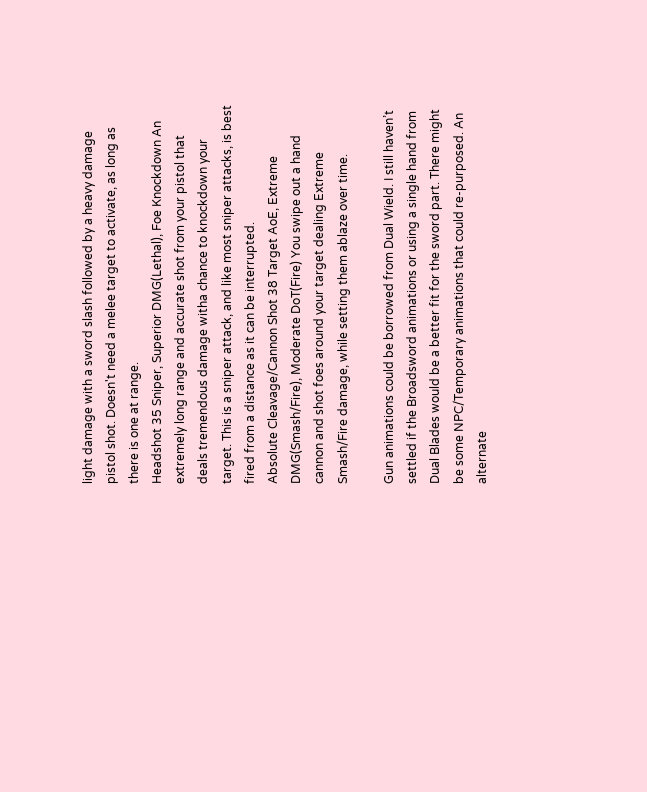light damage with a sword slash followed by a heavy damage pistol shot. Doesn't need a melee target to activate, as long as there is one at range.
Headshot 35 Sniper, Superior DMG(Lethal), Foe Knockdown An extremely long range and accurate shot from your pistol that deals tremendous damage witha chance to knockdown your target. This is a sniper attack, and like most sniper attacks, is best fired from a distance as it can be interrupted.
Absolute Cleavage/Cannon Shot 38 Target AoE, Extreme DMG(Smash/Fire), Moderate DoT(Fire) You swipe out a hand cannon and shot foes around your target dealing Extreme Smash/Fire damage, while setting them ablaze over time.

Gun animations could be borrowed from Dual Wield. I still haven’t settled if the Broadsword animations or using a single hand from Dual Blades would be a better fit for the sword part. There might be some NPC/Temporary animations that could re-purposed. An alternate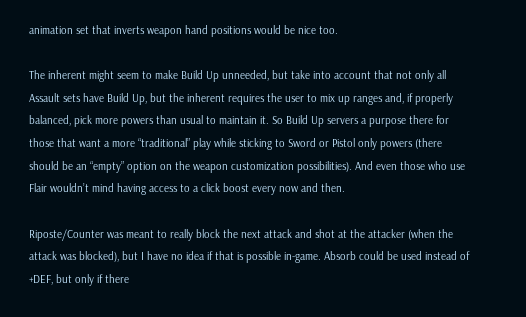animation set that inverts weapon hand positions would be nice too.

The inherent might seem to make Build Up unneeded, but take into account that not only all Assault sets have Build Up, but the inherent requires the user to mix up ranges and, if properly balanced, pick more powers than usual to maintain it. So Build Up servers a purpose there for those that want a more “traditional” play while sticking to Sword or Pistol only powers (there should be an “empty” option on the weapon customization possibilities). And even those who use Flair wouldn’t mind having access to a click boost every now and then.

Riposte/Counter was meant to really block the next attack and shot at the attacker (when the attack was blocked), but I have no idea if that is possible in-game. Absorb could be used instead of +DEF, but only if there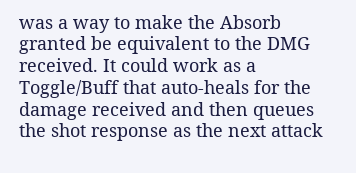was a way to make the Absorb granted be equivalent to the DMG received. It could work as a Toggle/Buff that auto-heals for the damage received and then queues the shot response as the next attack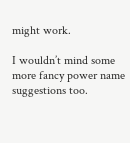might work.

I wouldn’t mind some more fancy power name suggestions too.